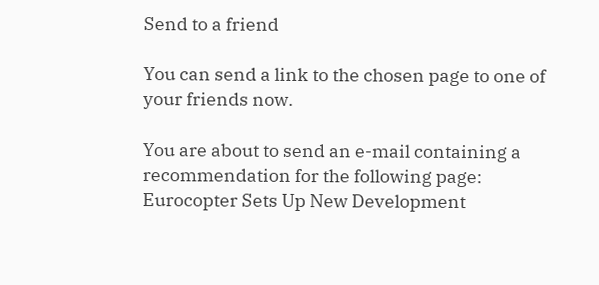Send to a friend

You can send a link to the chosen page to one of your friends now.

You are about to send an e-mail containing a recommendation for the following page:
Eurocopter Sets Up New Development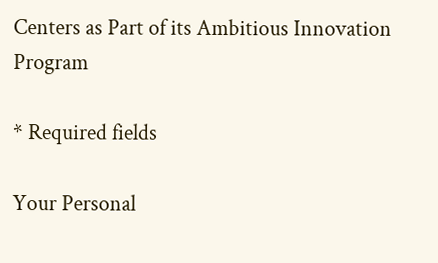Centers as Part of its Ambitious Innovation Program

* Required fields

Your Personal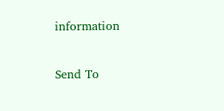information

Send To